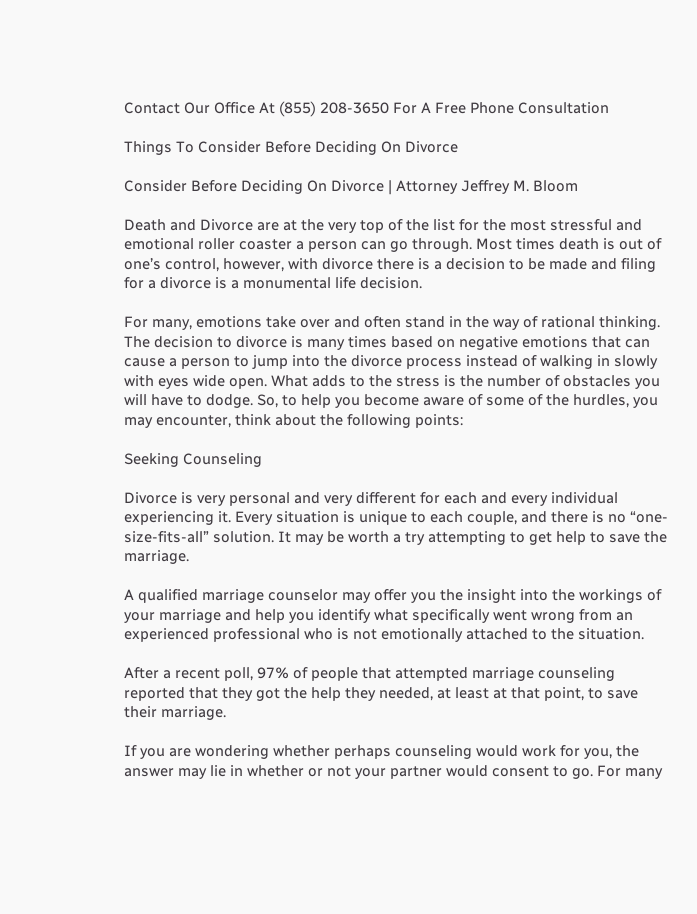Contact Our Office At (855) 208-3650 For A Free Phone Consultation

Things To Consider Before Deciding On Divorce

Consider Before Deciding On Divorce | Attorney Jeffrey M. Bloom

Death and Divorce are at the very top of the list for the most stressful and emotional roller coaster a person can go through. Most times death is out of one’s control, however, with divorce there is a decision to be made and filing for a divorce is a monumental life decision.

For many, emotions take over and often stand in the way of rational thinking. The decision to divorce is many times based on negative emotions that can cause a person to jump into the divorce process instead of walking in slowly with eyes wide open. What adds to the stress is the number of obstacles you will have to dodge. So, to help you become aware of some of the hurdles, you may encounter, think about the following points:

Seeking Counseling

Divorce is very personal and very different for each and every individual experiencing it. Every situation is unique to each couple, and there is no “one-size-fits-all” solution. It may be worth a try attempting to get help to save the marriage.

A qualified marriage counselor may offer you the insight into the workings of your marriage and help you identify what specifically went wrong from an experienced professional who is not emotionally attached to the situation.

After a recent poll, 97% of people that attempted marriage counseling reported that they got the help they needed, at least at that point, to save their marriage.

If you are wondering whether perhaps counseling would work for you, the answer may lie in whether or not your partner would consent to go. For many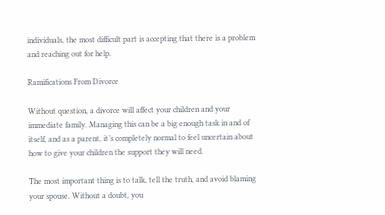individuals, the most difficult part is accepting that there is a problem and reaching out for help.

Ramifications From Divorce

Without question, a divorce will affect your children and your immediate family. Managing this can be a big enough task in and of itself, and as a parent, it’s completely normal to feel uncertain about how to give your children the support they will need.

The most important thing is to talk, tell the truth, and avoid blaming your spouse. Without a doubt, you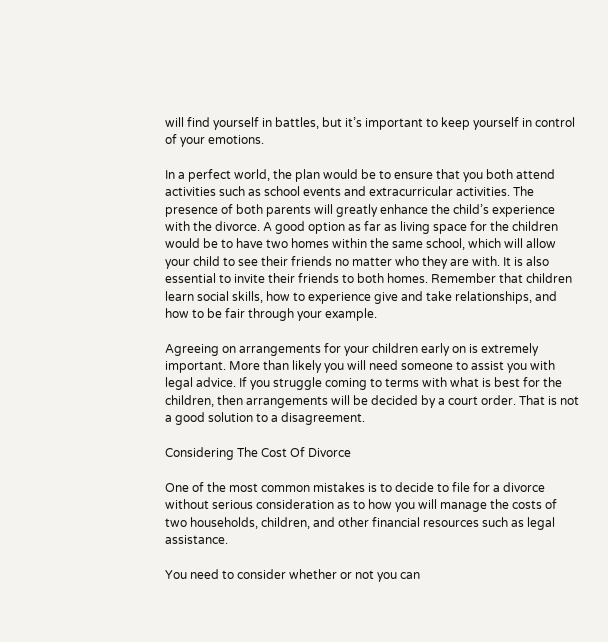will find yourself in battles, but it’s important to keep yourself in control of your emotions.

In a perfect world, the plan would be to ensure that you both attend activities such as school events and extracurricular activities. The presence of both parents will greatly enhance the child’s experience with the divorce. A good option as far as living space for the children would be to have two homes within the same school, which will allow your child to see their friends no matter who they are with. It is also essential to invite their friends to both homes. Remember that children learn social skills, how to experience give and take relationships, and how to be fair through your example.

Agreeing on arrangements for your children early on is extremely important. More than likely you will need someone to assist you with legal advice. If you struggle coming to terms with what is best for the children, then arrangements will be decided by a court order. That is not a good solution to a disagreement.

Considering The Cost Of Divorce

One of the most common mistakes is to decide to file for a divorce without serious consideration as to how you will manage the costs of two households, children, and other financial resources such as legal assistance.

You need to consider whether or not you can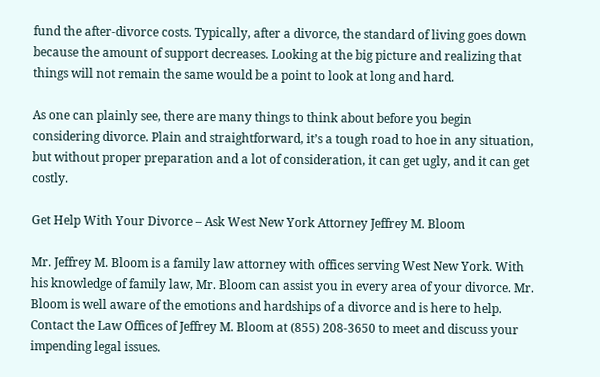fund the after-divorce costs. Typically, after a divorce, the standard of living goes down because the amount of support decreases. Looking at the big picture and realizing that things will not remain the same would be a point to look at long and hard.

As one can plainly see, there are many things to think about before you begin considering divorce. Plain and straightforward, it’s a tough road to hoe in any situation, but without proper preparation and a lot of consideration, it can get ugly, and it can get costly.

Get Help With Your Divorce – Ask West New York Attorney Jeffrey M. Bloom

Mr. Jeffrey M. Bloom is a family law attorney with offices serving West New York. With his knowledge of family law, Mr. Bloom can assist you in every area of your divorce. Mr. Bloom is well aware of the emotions and hardships of a divorce and is here to help. Contact the Law Offices of Jeffrey M. Bloom at (855) 208-3650 to meet and discuss your impending legal issues.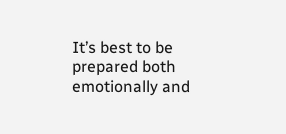It’s best to be prepared both emotionally and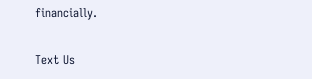financially.

Text Us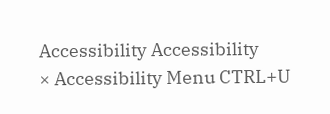Accessibility Accessibility
× Accessibility Menu CTRL+U